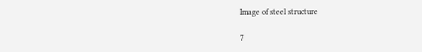Image of steel structure

7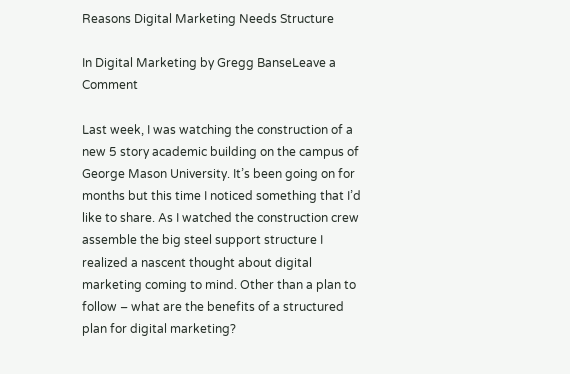Reasons Digital Marketing Needs Structure

In Digital Marketing by Gregg BanseLeave a Comment

Last week, I was watching the construction of a new 5 story academic building on the campus of George Mason University. It’s been going on for months but this time I noticed something that I’d like to share. As I watched the construction crew assemble the big steel support structure I realized a nascent thought about digital marketing coming to mind. Other than a plan to follow – what are the benefits of a structured plan for digital marketing?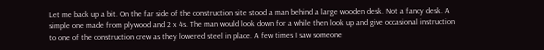Let me back up a bit. On the far side of the construction site stood a man behind a large wooden desk. Not a fancy desk. A simple one made from plywood and 2 x 4s. The man would look down for a while then look up and give occasional instruction to one of the construction crew as they lowered steel in place. A few times I saw someone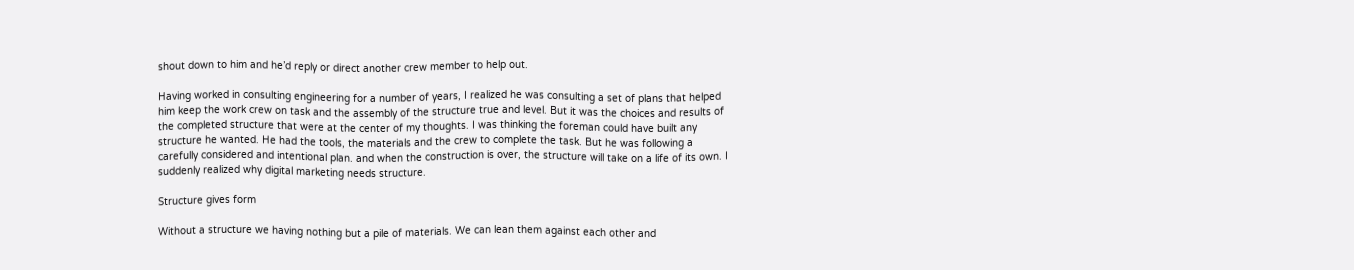shout down to him and he’d reply or direct another crew member to help out.

Having worked in consulting engineering for a number of years, I realized he was consulting a set of plans that helped him keep the work crew on task and the assembly of the structure true and level. But it was the choices and results of the completed structure that were at the center of my thoughts. I was thinking the foreman could have built any structure he wanted. He had the tools, the materials and the crew to complete the task. But he was following a carefully considered and intentional plan. and when the construction is over, the structure will take on a life of its own. I suddenly realized why digital marketing needs structure.

Structure gives form

Without a structure we having nothing but a pile of materials. We can lean them against each other and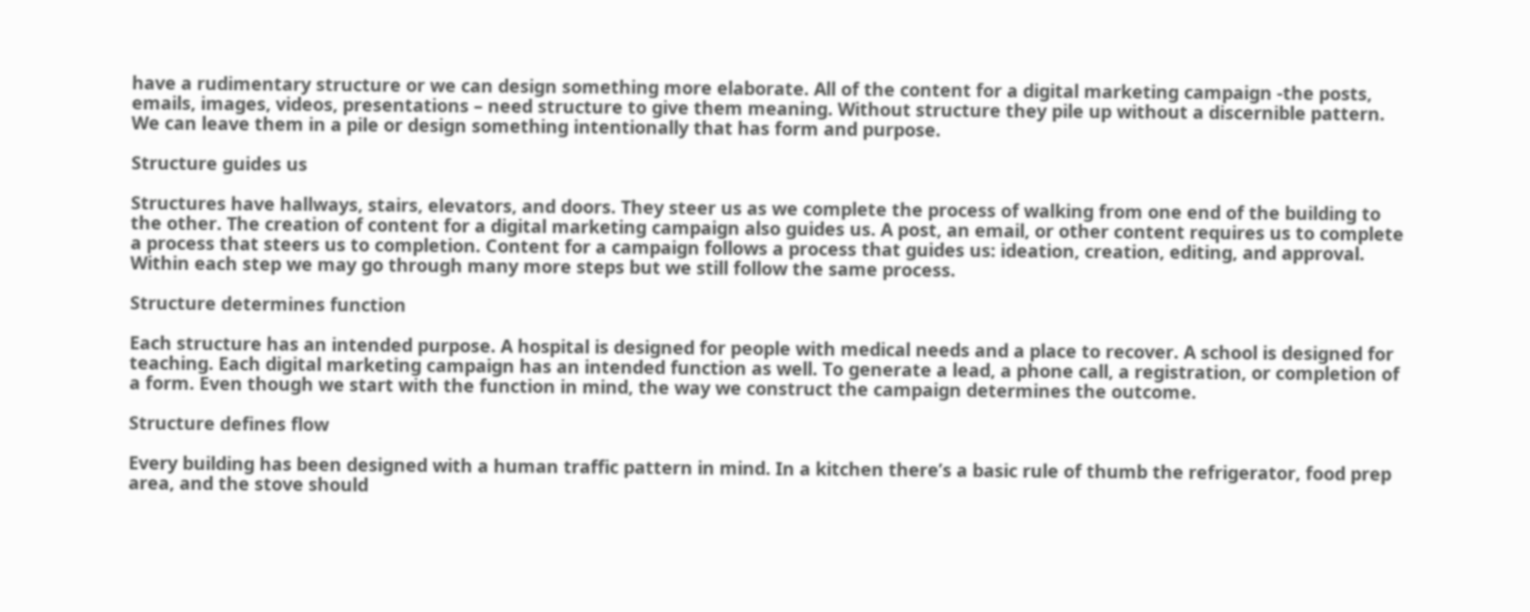have a rudimentary structure or we can design something more elaborate. All of the content for a digital marketing campaign -the posts, emails, images, videos, presentations – need structure to give them meaning. Without structure they pile up without a discernible pattern. We can leave them in a pile or design something intentionally that has form and purpose.

Structure guides us

Structures have hallways, stairs, elevators, and doors. They steer us as we complete the process of walking from one end of the building to the other. The creation of content for a digital marketing campaign also guides us. A post, an email, or other content requires us to complete a process that steers us to completion. Content for a campaign follows a process that guides us: ideation, creation, editing, and approval. Within each step we may go through many more steps but we still follow the same process.

Structure determines function

Each structure has an intended purpose. A hospital is designed for people with medical needs and a place to recover. A school is designed for teaching. Each digital marketing campaign has an intended function as well. To generate a lead, a phone call, a registration, or completion of a form. Even though we start with the function in mind, the way we construct the campaign determines the outcome.

Structure defines flow

Every building has been designed with a human traffic pattern in mind. In a kitchen there’s a basic rule of thumb the refrigerator, food prep area, and the stove should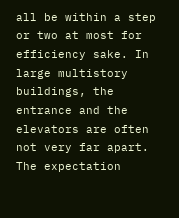all be within a step or two at most for efficiency sake. In large multistory buildings, the entrance and the elevators are often not very far apart. The expectation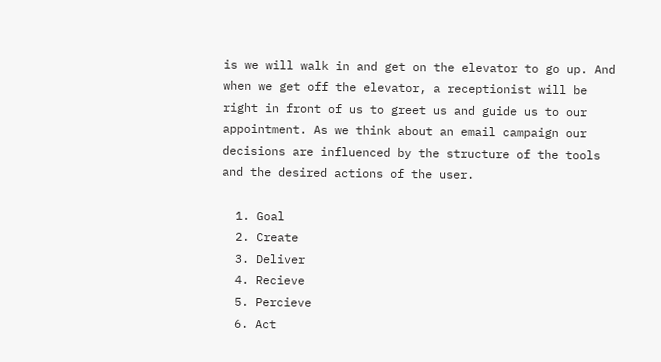is we will walk in and get on the elevator to go up. And when we get off the elevator, a receptionist will be right in front of us to greet us and guide us to our appointment. As we think about an email campaign our decisions are influenced by the structure of the tools and the desired actions of the user.

  1. Goal
  2. Create
  3. Deliver
  4. Recieve
  5. Percieve
  6. Act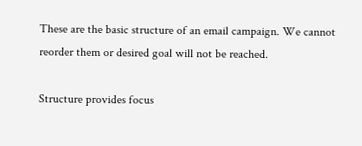These are the basic structure of an email campaign. We cannot reorder them or desired goal will not be reached.

Structure provides focus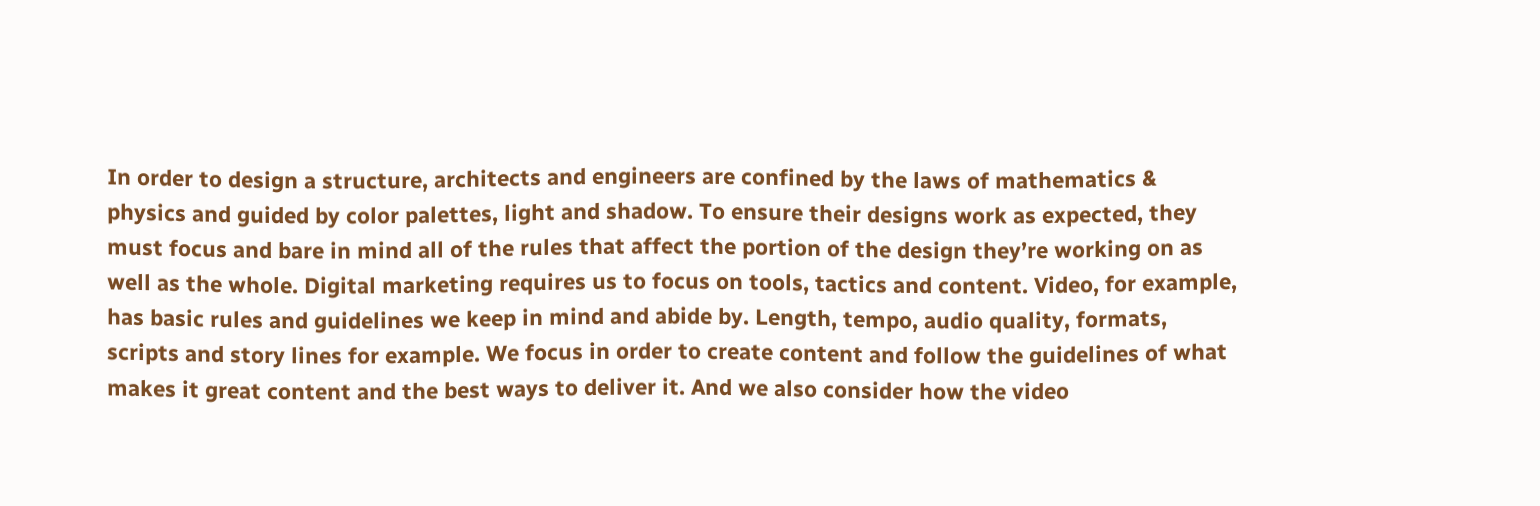In order to design a structure, architects and engineers are confined by the laws of mathematics & physics and guided by color palettes, light and shadow. To ensure their designs work as expected, they must focus and bare in mind all of the rules that affect the portion of the design they’re working on as well as the whole. Digital marketing requires us to focus on tools, tactics and content. Video, for example, has basic rules and guidelines we keep in mind and abide by. Length, tempo, audio quality, formats, scripts and story lines for example. We focus in order to create content and follow the guidelines of what makes it great content and the best ways to deliver it. And we also consider how the video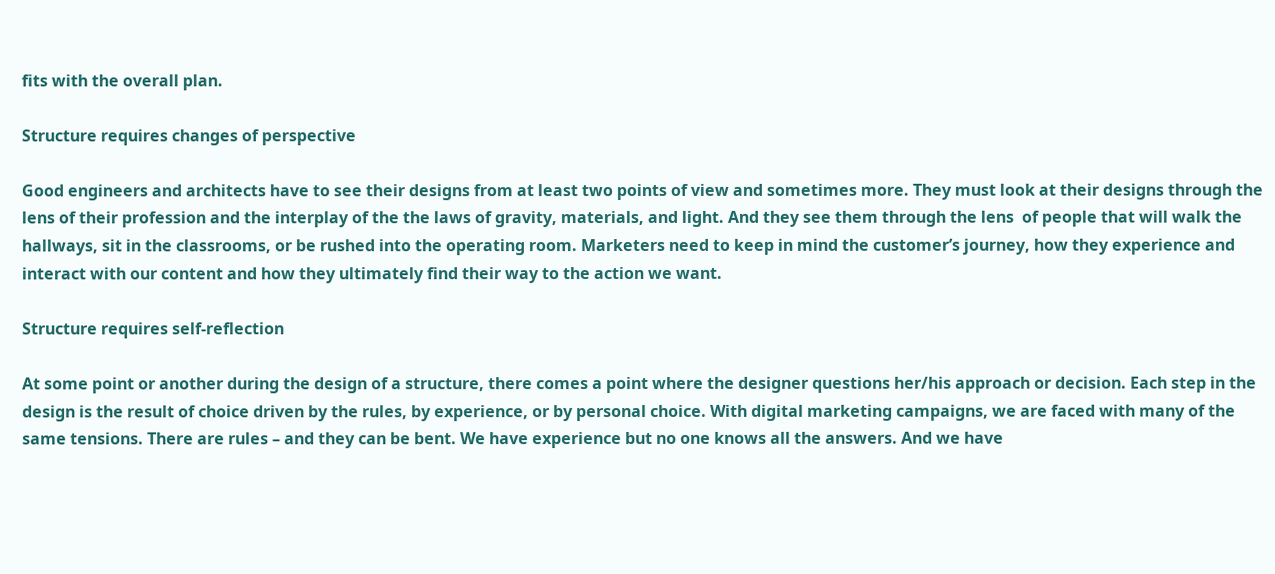fits with the overall plan.

Structure requires changes of perspective

Good engineers and architects have to see their designs from at least two points of view and sometimes more. They must look at their designs through the lens of their profession and the interplay of the the laws of gravity, materials, and light. And they see them through the lens  of people that will walk the hallways, sit in the classrooms, or be rushed into the operating room. Marketers need to keep in mind the customer’s journey, how they experience and interact with our content and how they ultimately find their way to the action we want.

Structure requires self-reflection

At some point or another during the design of a structure, there comes a point where the designer questions her/his approach or decision. Each step in the design is the result of choice driven by the rules, by experience, or by personal choice. With digital marketing campaigns, we are faced with many of the same tensions. There are rules – and they can be bent. We have experience but no one knows all the answers. And we have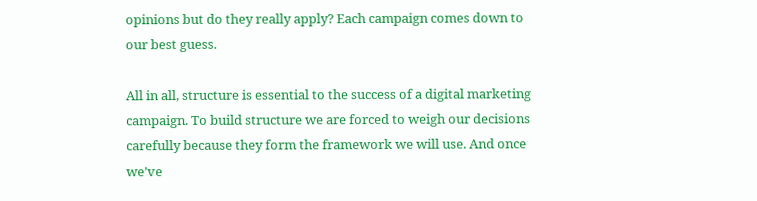opinions but do they really apply? Each campaign comes down to our best guess.

All in all, structure is essential to the success of a digital marketing campaign. To build structure we are forced to weigh our decisions carefully because they form the framework we will use. And once we’ve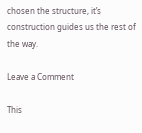chosen the structure, it’s construction guides us the rest of the way.

Leave a Comment

This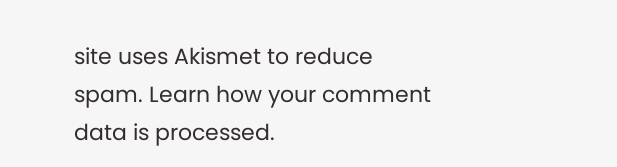site uses Akismet to reduce spam. Learn how your comment data is processed.